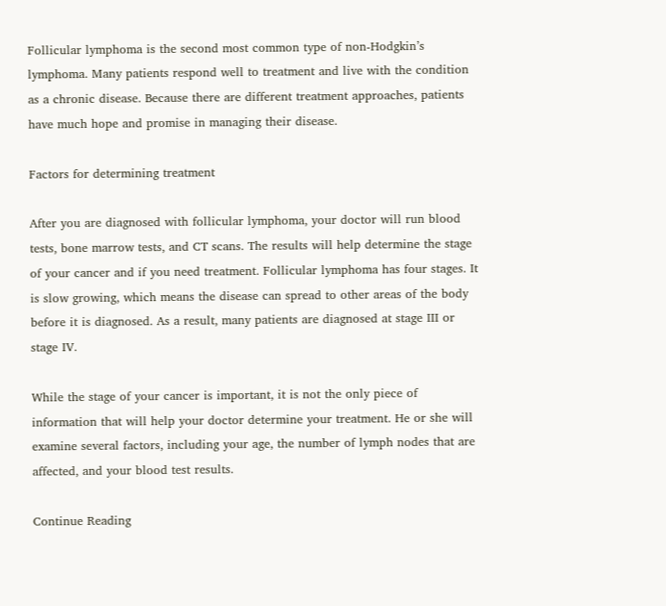Follicular lymphoma is the second most common type of non-Hodgkin’s lymphoma. Many patients respond well to treatment and live with the condition as a chronic disease. Because there are different treatment approaches, patients have much hope and promise in managing their disease.

Factors for determining treatment

After you are diagnosed with follicular lymphoma, your doctor will run blood tests, bone marrow tests, and CT scans. The results will help determine the stage of your cancer and if you need treatment. Follicular lymphoma has four stages. It is slow growing, which means the disease can spread to other areas of the body before it is diagnosed. As a result, many patients are diagnosed at stage III or stage IV.

While the stage of your cancer is important, it is not the only piece of information that will help your doctor determine your treatment. He or she will examine several factors, including your age, the number of lymph nodes that are affected, and your blood test results.

Continue Reading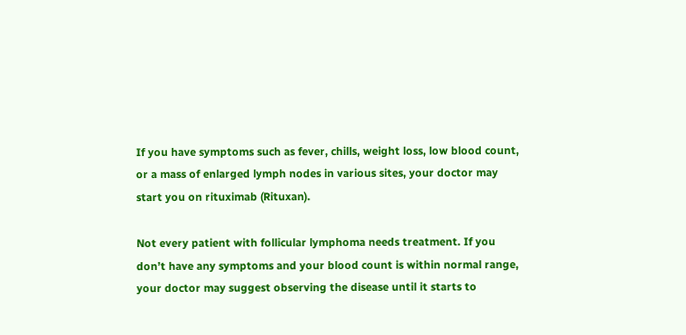If you have symptoms such as fever, chills, weight loss, low blood count, or a mass of enlarged lymph nodes in various sites, your doctor may start you on rituximab (Rituxan).

Not every patient with follicular lymphoma needs treatment. If you don’t have any symptoms and your blood count is within normal range, your doctor may suggest observing the disease until it starts to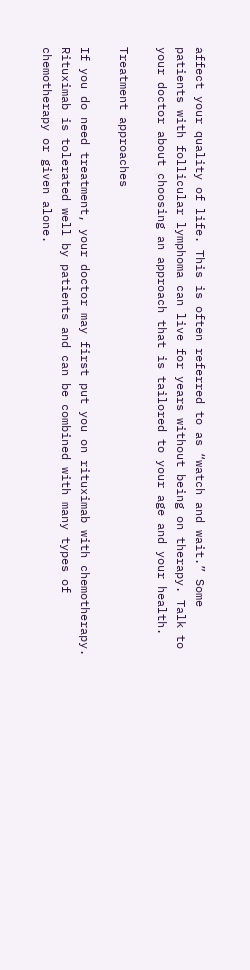affect your quality of life. This is often referred to as “watch and wait.” Some patients with follicular lymphoma can live for years without being on therapy. Talk to your doctor about choosing an approach that is tailored to your age and your health.

Treatment approaches

If you do need treatment, your doctor may first put you on rituximab with chemotherapy. Rituximab is tolerated well by patients and can be combined with many types of chemotherapy or given alone.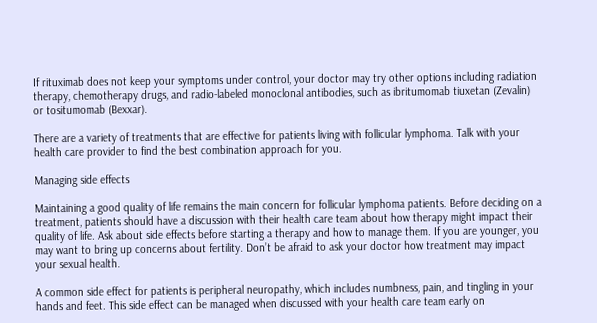If rituximab does not keep your symptoms under control, your doctor may try other options including radiation therapy, chemotherapy drugs, and radio-labeled monoclonal antibodies, such as ibritumomab tiuxetan (Zevalin) or tositumomab (Bexxar).

There are a variety of treatments that are effective for patients living with follicular lymphoma. Talk with your health care provider to find the best combination approach for you.

Managing side effects

Maintaining a good quality of life remains the main concern for follicular lymphoma patients. Before deciding on a treatment, patients should have a discussion with their health care team about how therapy might impact their quality of life. Ask about side effects before starting a therapy and how to manage them. If you are younger, you may want to bring up concerns about fertility. Don’t be afraid to ask your doctor how treatment may impact your sexual health.

A common side effect for patients is peripheral neuropathy, which includes numbness, pain, and tingling in your hands and feet. This side effect can be managed when discussed with your health care team early on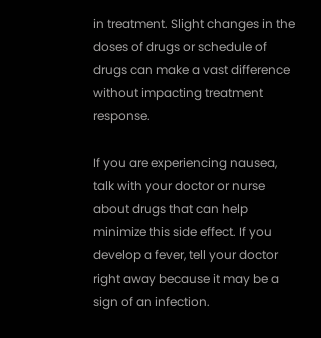in treatment. Slight changes in the doses of drugs or schedule of drugs can make a vast difference without impacting treatment response.

If you are experiencing nausea, talk with your doctor or nurse about drugs that can help minimize this side effect. If you develop a fever, tell your doctor right away because it may be a sign of an infection.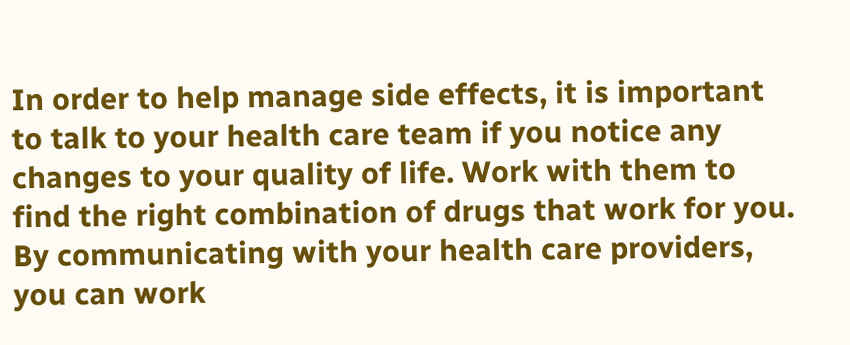In order to help manage side effects, it is important to talk to your health care team if you notice any changes to your quality of life. Work with them to find the right combination of drugs that work for you. By communicating with your health care providers, you can work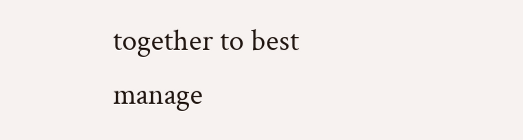together to best manage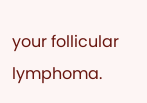your follicular lymphoma.